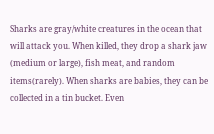Sharks are gray/white creatures in the ocean that will attack you. When killed, they drop a shark jaw (medium or large), fish meat, and random items(rarely). When sharks are babies, they can be collected in a tin bucket. Even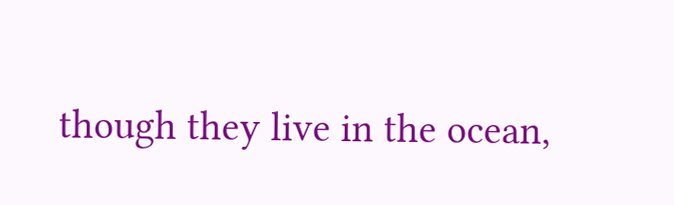though they live in the ocean,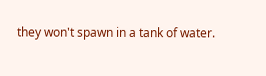they won't spawn in a tank of water.